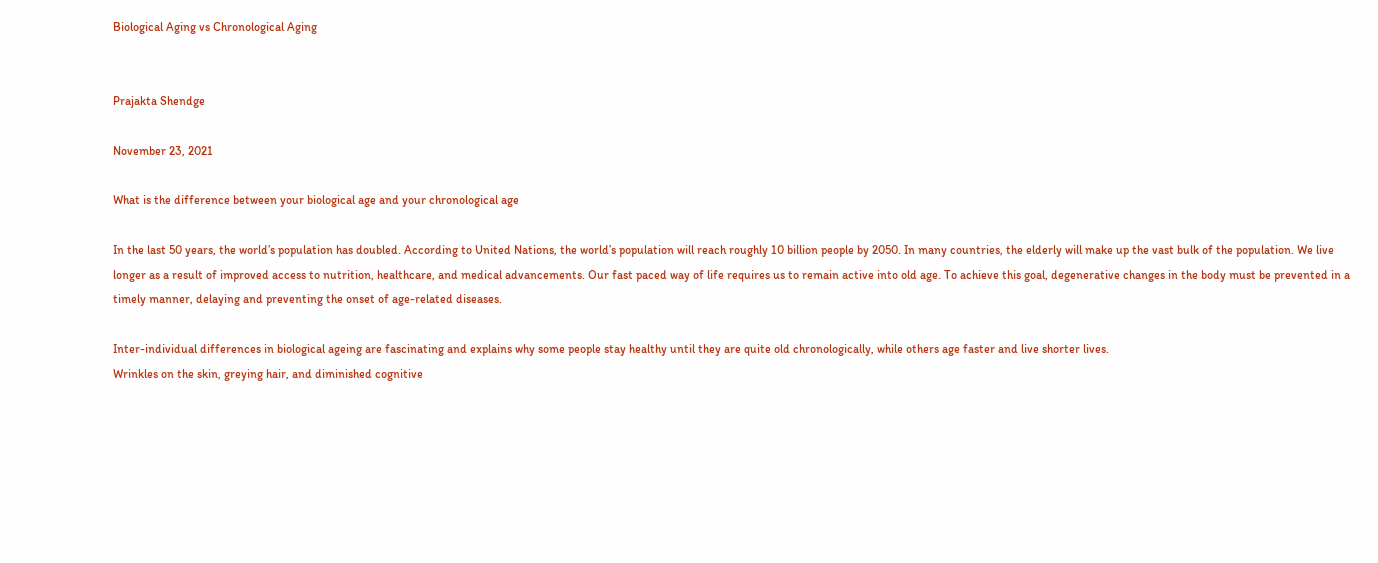Biological Aging vs Chronological Aging


Prajakta Shendge

November 23, 2021

What is the difference between your biological age and your chronological age

In the last 50 years, the world’s population has doubled. According to United Nations, the world’s population will reach roughly 10 billion people by 2050. In many countries, the elderly will make up the vast bulk of the population. We live longer as a result of improved access to nutrition, healthcare, and medical advancements. Our fast paced way of life requires us to remain active into old age. To achieve this goal, degenerative changes in the body must be prevented in a timely manner, delaying and preventing the onset of age-related diseases.

Inter-individual differences in biological ageing are fascinating and explains why some people stay healthy until they are quite old chronologically, while others age faster and live shorter lives.
Wrinkles on the skin, greying hair, and diminished cognitive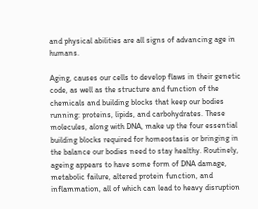and physical abilities are all signs of advancing age in humans.

Aging, causes our cells to develop flaws in their genetic code, as well as the structure and function of the chemicals and building blocks that keep our bodies running: proteins, lipids, and carbohydrates. These molecules, along with DNA, make up the four essential building blocks required for homeostasis or bringing in the balance our bodies need to stay healthy. Routinely, ageing appears to have some form of DNA damage, metabolic failure, altered protein function, and inflammation, all of which can lead to heavy disruption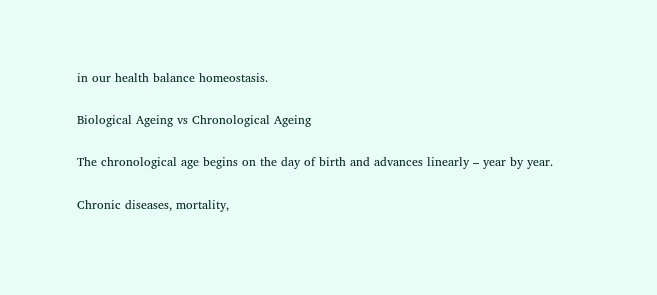in our health balance homeostasis.

Biological Ageing vs Chronological Ageing

The chronological age begins on the day of birth and advances linearly – year by year.

Chronic diseases, mortality,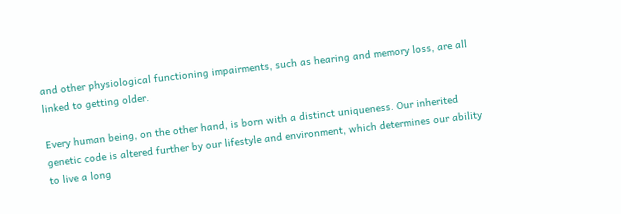and other physiological functioning impairments, such as hearing and memory loss, are all linked to getting older.

Every human being, on the other hand, is born with a distinct uniqueness. Our inherited genetic code is altered further by our lifestyle and environment, which determines our ability to live a long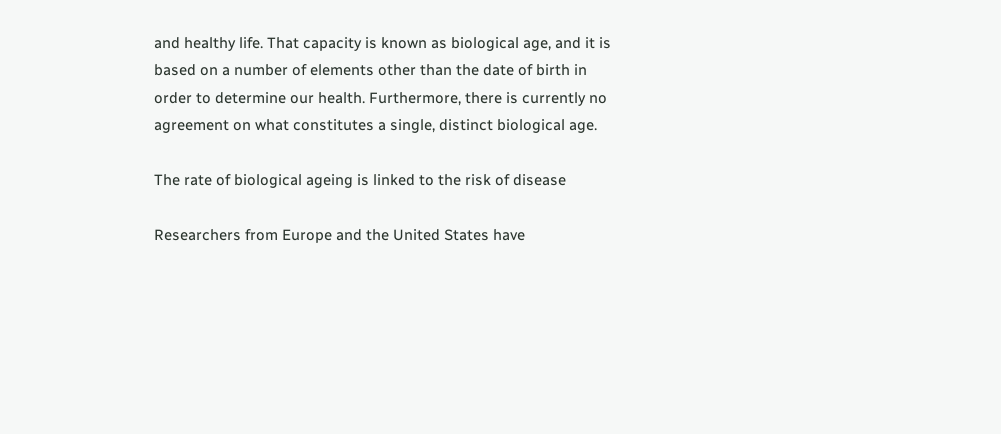and healthy life. That capacity is known as biological age, and it is based on a number of elements other than the date of birth in order to determine our health. Furthermore, there is currently no agreement on what constitutes a single, distinct biological age.

The rate of biological ageing is linked to the risk of disease

Researchers from Europe and the United States have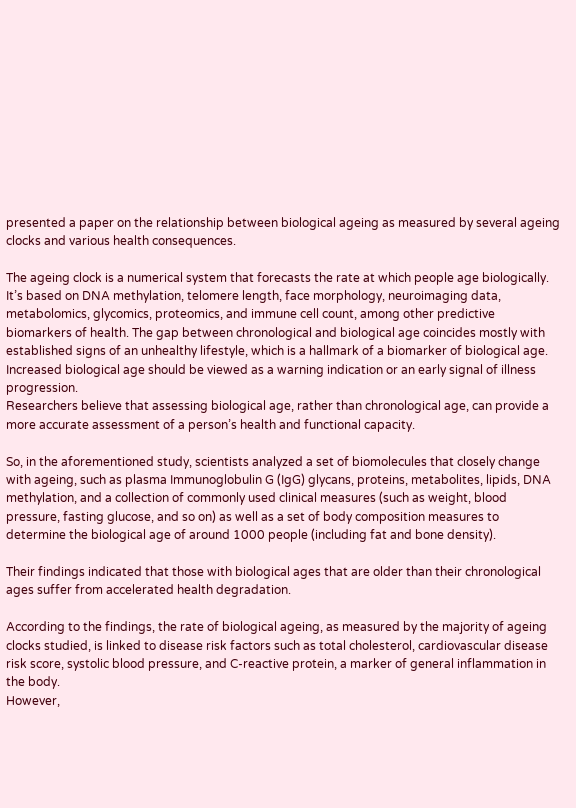presented a paper on the relationship between biological ageing as measured by several ageing clocks and various health consequences.

The ageing clock is a numerical system that forecasts the rate at which people age biologically. It’s based on DNA methylation, telomere length, face morphology, neuroimaging data, metabolomics, glycomics, proteomics, and immune cell count, among other predictive biomarkers of health. The gap between chronological and biological age coincides mostly with established signs of an unhealthy lifestyle, which is a hallmark of a biomarker of biological age. Increased biological age should be viewed as a warning indication or an early signal of illness progression.
Researchers believe that assessing biological age, rather than chronological age, can provide a more accurate assessment of a person’s health and functional capacity.

So, in the aforementioned study, scientists analyzed a set of biomolecules that closely change with ageing, such as plasma Immunoglobulin G (IgG) glycans, proteins, metabolites, lipids, DNA methylation, and a collection of commonly used clinical measures (such as weight, blood pressure, fasting glucose, and so on) as well as a set of body composition measures to determine the biological age of around 1000 people (including fat and bone density).

Their findings indicated that those with biological ages that are older than their chronological ages suffer from accelerated health degradation.

According to the findings, the rate of biological ageing, as measured by the majority of ageing clocks studied, is linked to disease risk factors such as total cholesterol, cardiovascular disease risk score, systolic blood pressure, and C-reactive protein, a marker of general inflammation in the body.
However,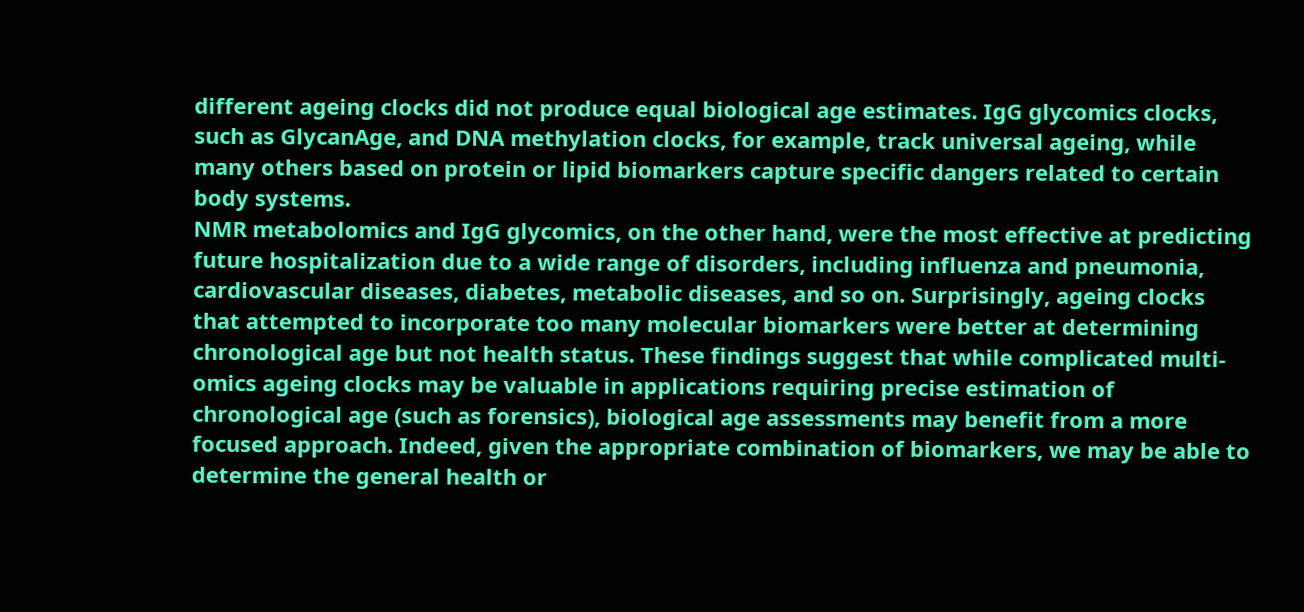different ageing clocks did not produce equal biological age estimates. IgG glycomics clocks, such as GlycanAge, and DNA methylation clocks, for example, track universal ageing, while many others based on protein or lipid biomarkers capture specific dangers related to certain body systems.
NMR metabolomics and IgG glycomics, on the other hand, were the most effective at predicting future hospitalization due to a wide range of disorders, including influenza and pneumonia, cardiovascular diseases, diabetes, metabolic diseases, and so on. Surprisingly, ageing clocks that attempted to incorporate too many molecular biomarkers were better at determining chronological age but not health status. These findings suggest that while complicated multi-omics ageing clocks may be valuable in applications requiring precise estimation of chronological age (such as forensics), biological age assessments may benefit from a more focused approach. Indeed, given the appropriate combination of biomarkers, we may be able to determine the general health or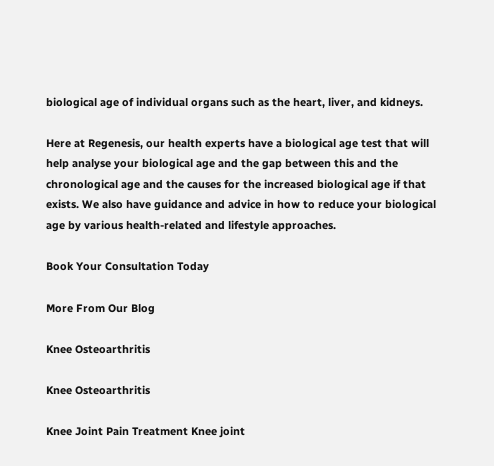biological age of individual organs such as the heart, liver, and kidneys.

Here at Regenesis, our health experts have a biological age test that will help analyse your biological age and the gap between this and the chronological age and the causes for the increased biological age if that exists. We also have guidance and advice in how to reduce your biological age by various health-related and lifestyle approaches.

Book Your Consultation Today

More From Our Blog

Knee Osteoarthritis

Knee Osteoarthritis

Knee Joint Pain Treatment Knee joint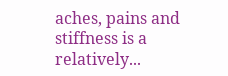aches, pains and stiffness is a relatively...